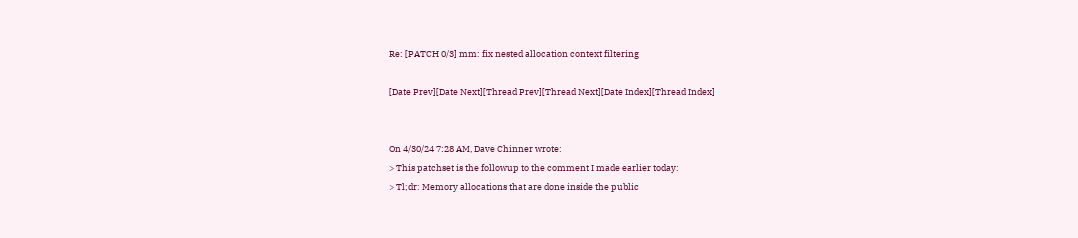Re: [PATCH 0/3] mm: fix nested allocation context filtering

[Date Prev][Date Next][Thread Prev][Thread Next][Date Index][Thread Index]


On 4/30/24 7:28 AM, Dave Chinner wrote:
> This patchset is the followup to the comment I made earlier today:
> Tl;dr: Memory allocations that are done inside the public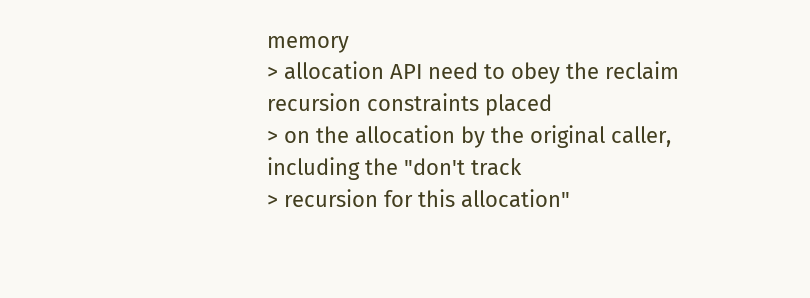memory
> allocation API need to obey the reclaim recursion constraints placed
> on the allocation by the original caller, including the "don't track
> recursion for this allocation"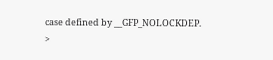case defined by __GFP_NOLOCKDEP.
>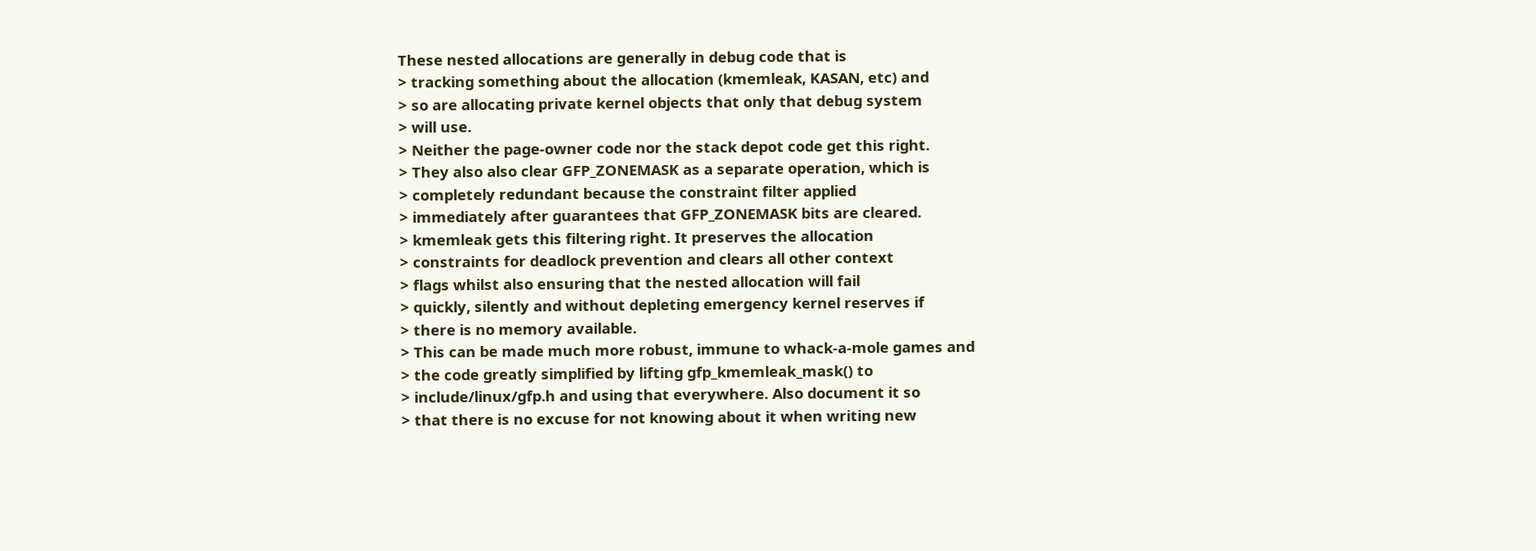These nested allocations are generally in debug code that is
> tracking something about the allocation (kmemleak, KASAN, etc) and
> so are allocating private kernel objects that only that debug system
> will use.
> Neither the page-owner code nor the stack depot code get this right.
> They also also clear GFP_ZONEMASK as a separate operation, which is
> completely redundant because the constraint filter applied
> immediately after guarantees that GFP_ZONEMASK bits are cleared.
> kmemleak gets this filtering right. It preserves the allocation
> constraints for deadlock prevention and clears all other context
> flags whilst also ensuring that the nested allocation will fail
> quickly, silently and without depleting emergency kernel reserves if
> there is no memory available.
> This can be made much more robust, immune to whack-a-mole games and
> the code greatly simplified by lifting gfp_kmemleak_mask() to
> include/linux/gfp.h and using that everywhere. Also document it so
> that there is no excuse for not knowing about it when writing new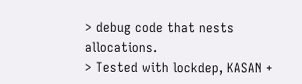> debug code that nests allocations.
> Tested with lockdep, KASAN +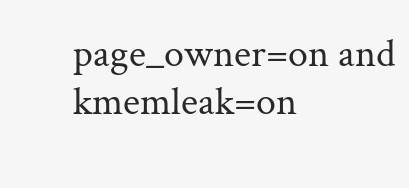page_owner=on and kmemleak=on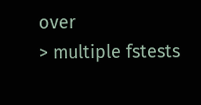over
> multiple fstests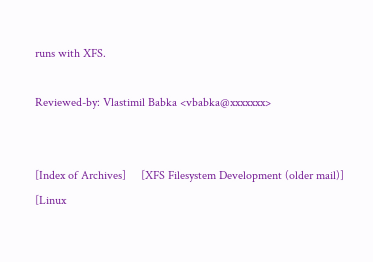runs with XFS.

Reviewed-by: Vlastimil Babka <vbabka@xxxxxxx>


[Index of Archives]     [XFS Filesystem Development (older mail)]     [Linux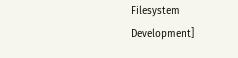Filesystem Development]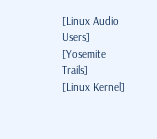[Linux Audio Users]     [Yosemite Trails]     [Linux Kernel]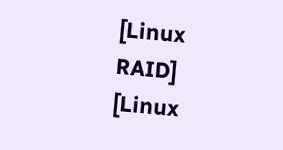[Linux RAID]     [Linux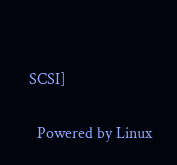SCSI]

  Powered by Linux